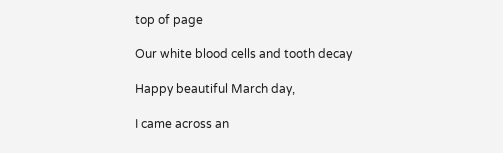top of page

Our white blood cells and tooth decay

Happy beautiful March day,

I came across an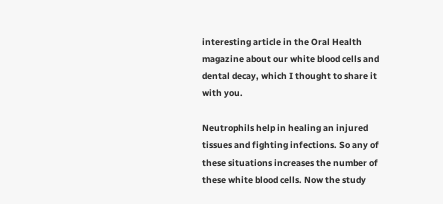interesting article in the Oral Health magazine about our white blood cells and dental decay, which I thought to share it with you.

Neutrophils help in healing an injured tissues and fighting infections. So any of these situations increases the number of these white blood cells. Now the study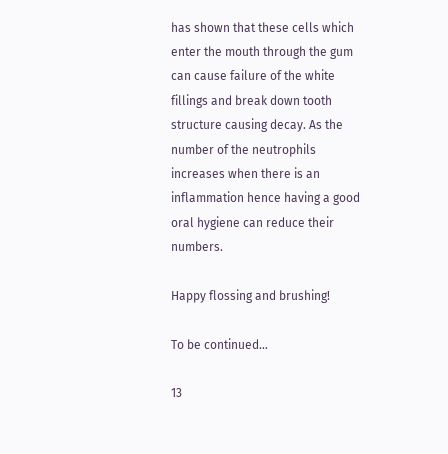has shown that these cells which enter the mouth through the gum can cause failure of the white fillings and break down tooth structure causing decay. As the number of the neutrophils increases when there is an inflammation hence having a good oral hygiene can reduce their numbers.

Happy flossing and brushing!

To be continued…

13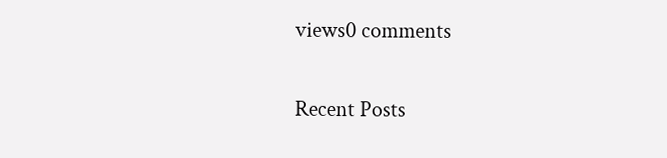views0 comments

Recent Posts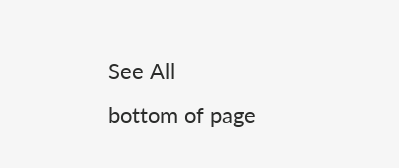See All
bottom of page